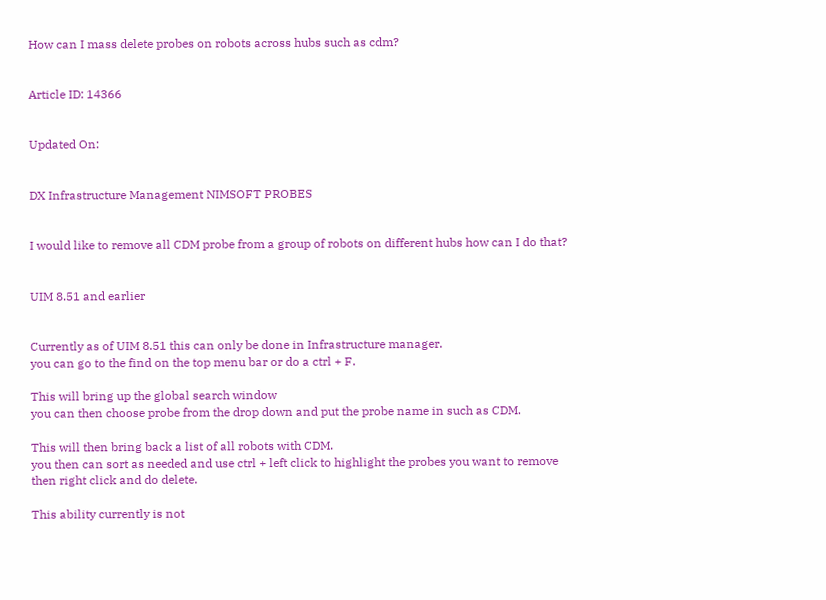How can I mass delete probes on robots across hubs such as cdm?


Article ID: 14366


Updated On:


DX Infrastructure Management NIMSOFT PROBES


I would like to remove all CDM probe from a group of robots on different hubs how can I do that?


UIM 8.51 and earlier


Currently as of UIM 8.51 this can only be done in Infrastructure manager.
you can go to the find on the top menu bar or do a ctrl + F.

This will bring up the global search window
you can then choose probe from the drop down and put the probe name in such as CDM.

This will then bring back a list of all robots with CDM.
you then can sort as needed and use ctrl + left click to highlight the probes you want to remove
then right click and do delete.

This ability currently is not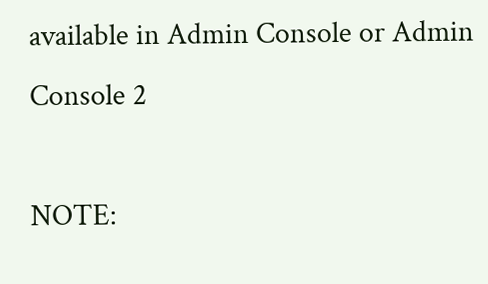available in Admin Console or Admin Console 2

NOTE: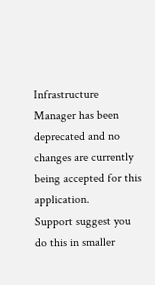Infrastructure Manager has been deprecated and no changes are currently being accepted for this application.
Support suggest you do this in smaller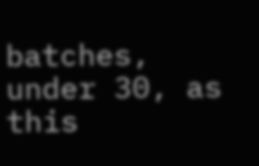batches, under 30, as this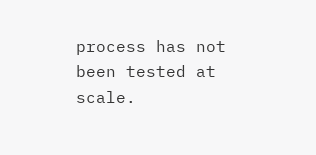process has not been tested at scale.